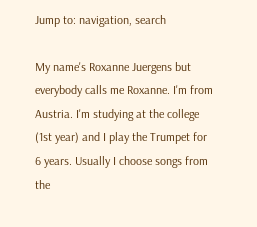Jump to: navigation, search

My name's Roxanne Juergens but everybody calls me Roxanne. I'm from Austria. I'm studying at the college (1st year) and I play the Trumpet for 6 years. Usually I choose songs from the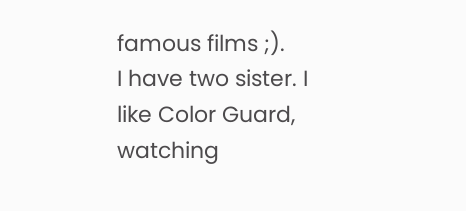famous films ;).
I have two sister. I like Color Guard, watching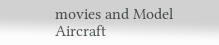movies and Model Aircraft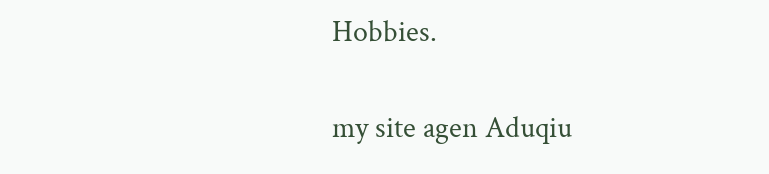Hobbies.

my site agen Aduqiu